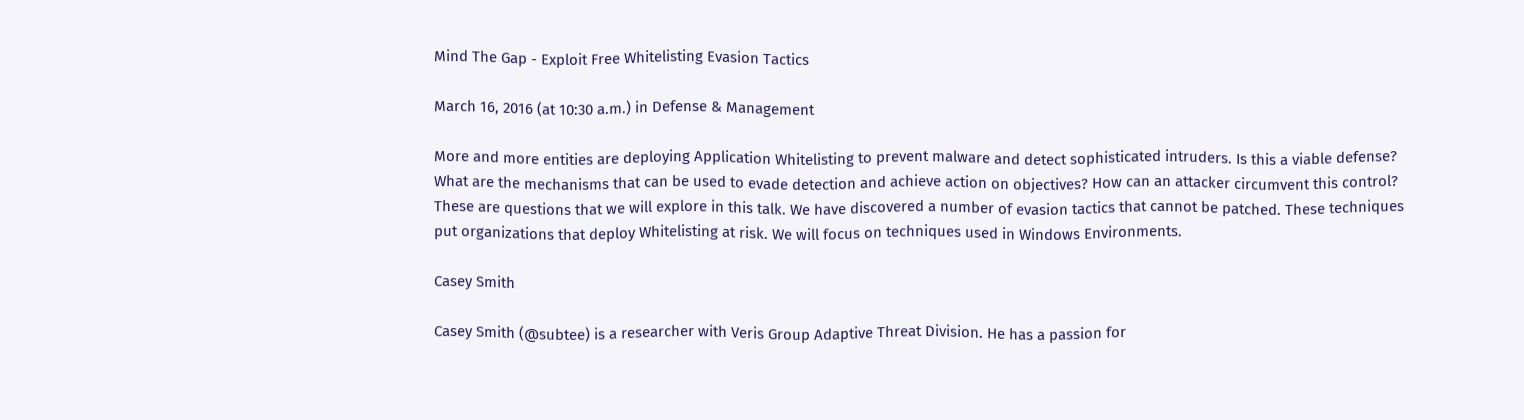Mind The Gap - Exploit Free Whitelisting Evasion Tactics

March 16, 2016 (at 10:30 a.m.) in Defense & Management

More and more entities are deploying Application Whitelisting to prevent malware and detect sophisticated intruders. Is this a viable defense? What are the mechanisms that can be used to evade detection and achieve action on objectives? How can an attacker circumvent this control? These are questions that we will explore in this talk. We have discovered a number of evasion tactics that cannot be patched. These techniques put organizations that deploy Whitelisting at risk. We will focus on techniques used in Windows Environments.

Casey Smith

Casey Smith (@subtee) is a researcher with Veris Group Adaptive Threat Division. He has a passion for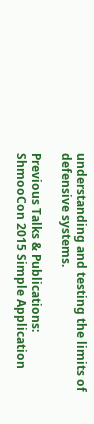understanding and testing the limits of defensive systems.

Previous Talks & Publications: ShmooCon 2015 Simple Application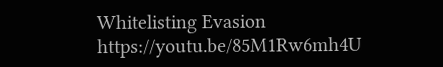Whitelisting Evasion https://youtu.be/85M1Rw6mh4U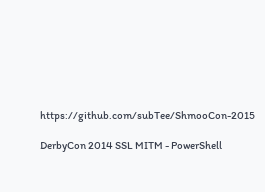https://github.com/subTee/ShmooCon-2015

DerbyCon 2014 SSL MITM - PowerShell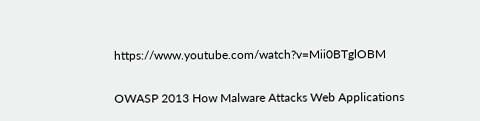https://www.youtube.com/watch?v=Mii0BTglOBM

OWASP 2013 How Malware Attacks Web Applications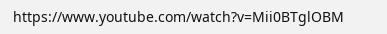https://www.youtube.com/watch?v=Mii0BTglOBM